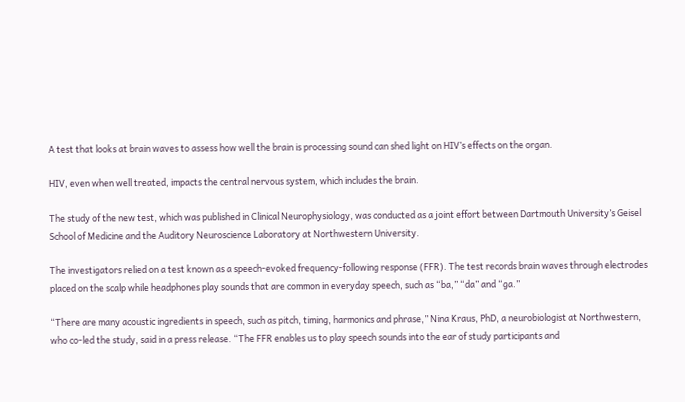A test that looks at brain waves to assess how well the brain is processing sound can shed light on HIV’s effects on the organ.

HIV, even when well treated, impacts the central nervous system, which includes the brain.

The study of the new test, which was published in Clinical Neurophysiology, was conducted as a joint effort between Dartmouth University’s Geisel School of Medicine and the Auditory Neuroscience Laboratory at Northwestern University.

The investigators relied on a test known as a speech-evoked frequency-following response (FFR). The test records brain waves through electrodes placed on the scalp while headphones play sounds that are common in everyday speech, such as “ba,” “da” and “ga.”

“There are many acoustic ingredients in speech, such as pitch, timing, harmonics and phrase,” Nina Kraus, PhD, a neurobiologist at Northwestern, who co-led the study, said in a press release. “The FFR enables us to play speech sounds into the ear of study participants and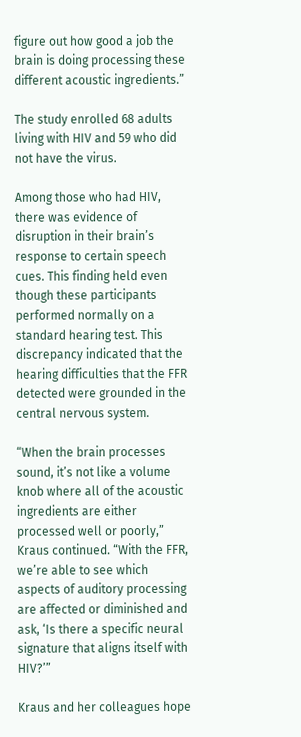figure out how good a job the brain is doing processing these different acoustic ingredients.”

The study enrolled 68 adults living with HIV and 59 who did not have the virus.

Among those who had HIV, there was evidence of disruption in their brain’s response to certain speech cues. This finding held even though these participants performed normally on a standard hearing test. This discrepancy indicated that the hearing difficulties that the FFR detected were grounded in the central nervous system.

“When the brain processes sound, it’s not like a volume knob where all of the acoustic ingredients are either processed well or poorly,” Kraus continued. “With the FFR, we’re able to see which aspects of auditory processing are affected or diminished and ask, ‘Is there a specific neural signature that aligns itself with HIV?’”

Kraus and her colleagues hope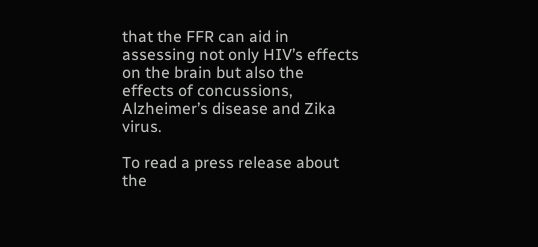that the FFR can aid in assessing not only HIV’s effects on the brain but also the effects of concussions, Alzheimer’s disease and Zika virus.

To read a press release about the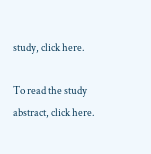study, click here.

To read the study abstract, click here.